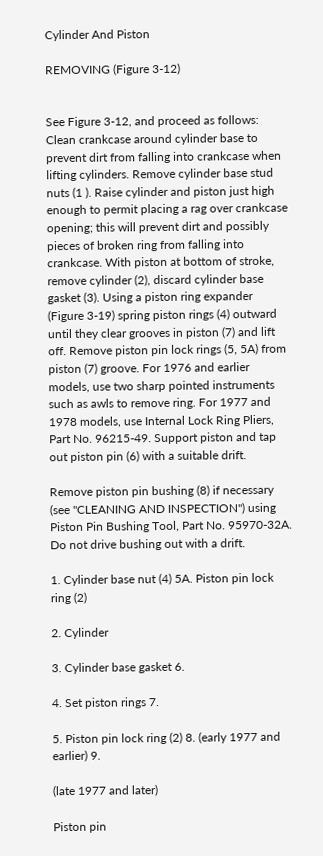Cylinder And Piston

REMOVING (Figure 3-12)


See Figure 3-12, and proceed as follows: Clean crankcase around cylinder base to prevent dirt from falling into crankcase when lifting cylinders. Remove cylinder base stud nuts (1 ). Raise cylinder and piston just high enough to permit placing a rag over crankcase opening; this will prevent dirt and possibly pieces of broken ring from falling into crankcase. With piston at bottom of stroke, remove cylinder (2), discard cylinder base gasket (3). Using a piston ring expander (Figure 3-19) spring piston rings (4) outward until they clear grooves in piston (7) and lift off. Remove piston pin lock rings (5, 5A) from piston (7) groove. For 1976 and earlier models, use two sharp pointed instruments such as awls to remove ring. For 1977 and 1978 models, use Internal Lock Ring Pliers, Part No. 96215-49. Support piston and tap out piston pin (6) with a suitable drift.

Remove piston pin bushing (8) if necessary (see "CLEANING AND INSPECTION") using Piston Pin Bushing Tool, Part No. 95970-32A. Do not drive bushing out with a drift.

1. Cylinder base nut (4) 5A. Piston pin lock ring (2)

2. Cylinder

3. Cylinder base gasket 6.

4. Set piston rings 7.

5. Piston pin lock ring (2) 8. (early 1977 and earlier) 9.

(late 1977 and later)

Piston pin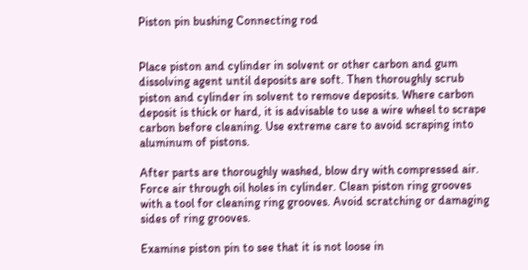Piston pin bushing Connecting rod


Place piston and cylinder in solvent or other carbon and gum dissolving agent until deposits are soft. Then thoroughly scrub piston and cylinder in solvent to remove deposits. Where carbon deposit is thick or hard, it is advisable to use a wire wheel to scrape carbon before cleaning. Use extreme care to avoid scraping into aluminum of pistons.

After parts are thoroughly washed, blow dry with compressed air. Force air through oil holes in cylinder. Clean piston ring grooves with a tool for cleaning ring grooves. Avoid scratching or damaging sides of ring grooves.

Examine piston pin to see that it is not loose in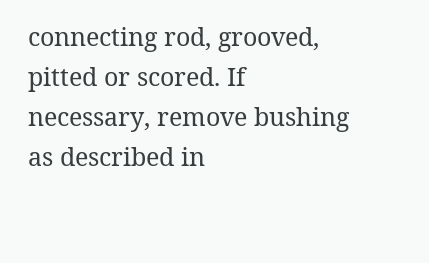connecting rod, grooved, pitted or scored. If necessary, remove bushing as described in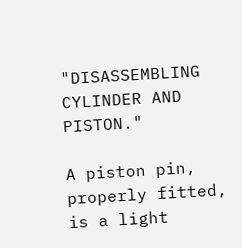"DISASSEMBLING CYLINDER AND PISTON."

A piston pin, properly fitted, is a light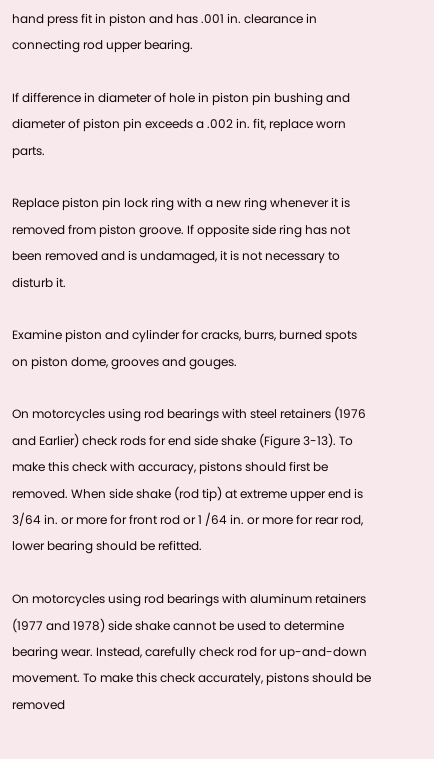hand press fit in piston and has .001 in. clearance in connecting rod upper bearing.

If difference in diameter of hole in piston pin bushing and diameter of piston pin exceeds a .002 in. fit, replace worn parts.

Replace piston pin lock ring with a new ring whenever it is removed from piston groove. If opposite side ring has not been removed and is undamaged, it is not necessary to disturb it.

Examine piston and cylinder for cracks, burrs, burned spots on piston dome, grooves and gouges.

On motorcycles using rod bearings with steel retainers (1976 and Earlier) check rods for end side shake (Figure 3-13). To make this check with accuracy, pistons should first be removed. When side shake (rod tip) at extreme upper end is 3/64 in. or more for front rod or 1 /64 in. or more for rear rod, lower bearing should be refitted.

On motorcycles using rod bearings with aluminum retainers (1977 and 1978) side shake cannot be used to determine bearing wear. Instead, carefully check rod for up-and-down movement. To make this check accurately, pistons should be removed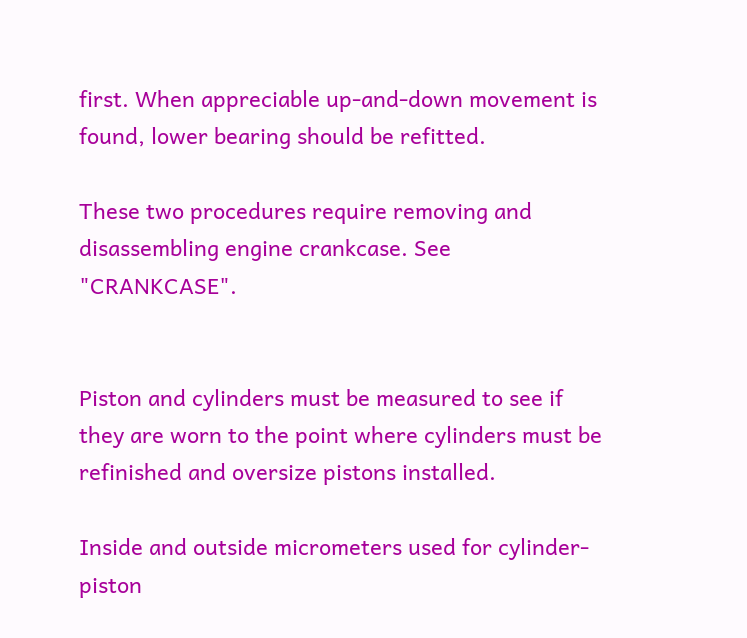first. When appreciable up-and-down movement is found, lower bearing should be refitted.

These two procedures require removing and disassembling engine crankcase. See "CRANKCASE".


Piston and cylinders must be measured to see if they are worn to the point where cylinders must be refinished and oversize pistons installed.

Inside and outside micrometers used for cylinder-piston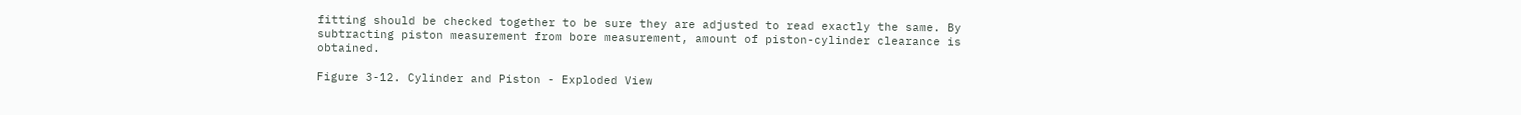fitting should be checked together to be sure they are adjusted to read exactly the same. By subtracting piston measurement from bore measurement, amount of piston-cylinder clearance is obtained.

Figure 3-12. Cylinder and Piston - Exploded View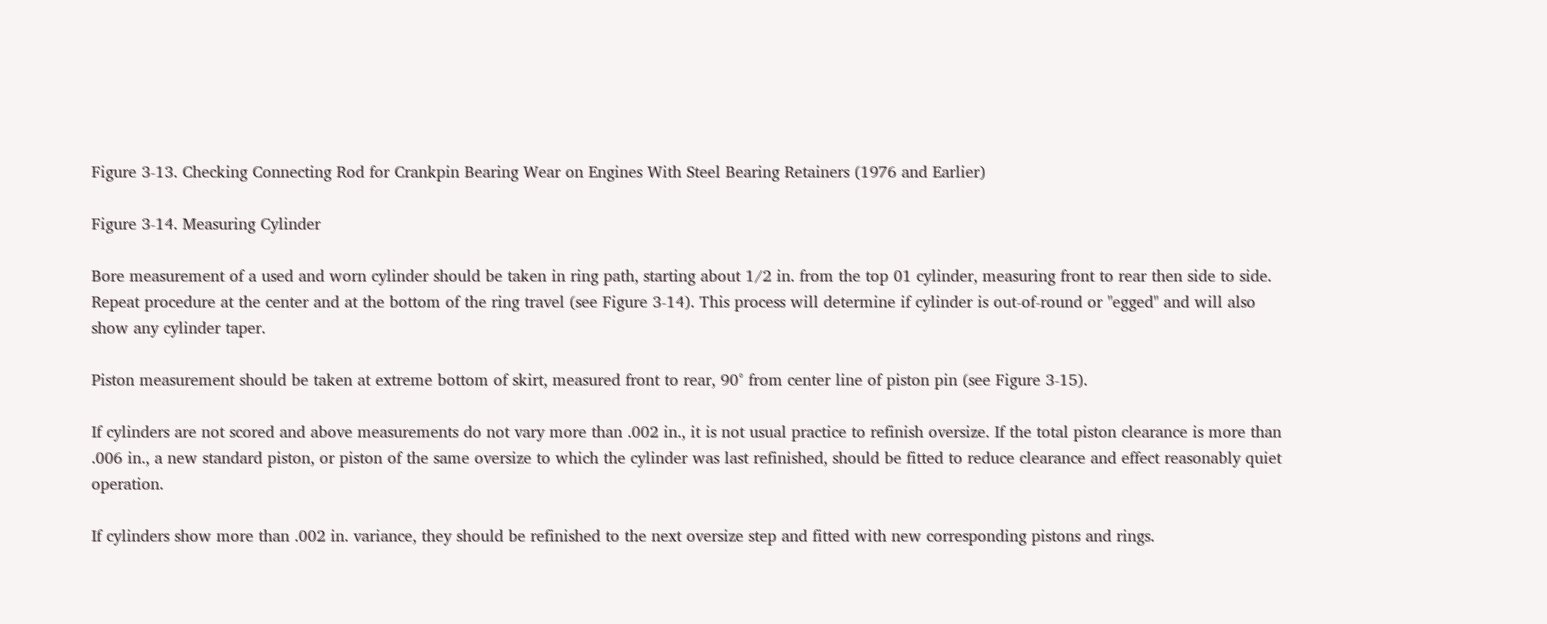Figure 3-13. Checking Connecting Rod for Crankpin Bearing Wear on Engines With Steel Bearing Retainers (1976 and Earlier)

Figure 3-14. Measuring Cylinder

Bore measurement of a used and worn cylinder should be taken in ring path, starting about 1/2 in. from the top 01 cylinder, measuring front to rear then side to side. Repeat procedure at the center and at the bottom of the ring travel (see Figure 3-14). This process will determine if cylinder is out-of-round or "egged" and will also show any cylinder taper.

Piston measurement should be taken at extreme bottom of skirt, measured front to rear, 90° from center line of piston pin (see Figure 3-15).

If cylinders are not scored and above measurements do not vary more than .002 in., it is not usual practice to refinish oversize. If the total piston clearance is more than .006 in., a new standard piston, or piston of the same oversize to which the cylinder was last refinished, should be fitted to reduce clearance and effect reasonably quiet operation.

If cylinders show more than .002 in. variance, they should be refinished to the next oversize step and fitted with new corresponding pistons and rings.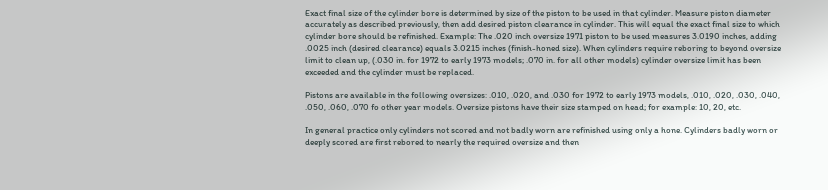Exact final size of the cylinder bore is determined by size of the piston to be used in that cylinder. Measure piston diameter accurately as described previously, then add desired piston clearance in cylinder. This will equal the exact final size to which cylinder bore should be refinished. Example: The .020 inch oversize 1971 piston to be used measures 3.0190 inches, adding .0025 inch (desired clearance) equals 3.0215 inches (finish-honed size). When cylinders require reboring to beyond oversize limit to clean up, (.030 in. for 1972 to early 1973 models; .070 in. for all other models) cylinder oversize limit has been exceeded and the cylinder must be replaced.

Pistons are available in the following oversizes: .010, .020, and .030 for 1972 to early 1973 models, .010, .020, .030, .040, .050, .060, .070 fo other year models. Oversize pistons have their size stamped on head; for example: 10, 20, etc.

In general practice only cylinders not scored and not badly worn are refinished using only a hone. Cylinders badly worn or deeply scored are first rebored to nearly the required oversize and then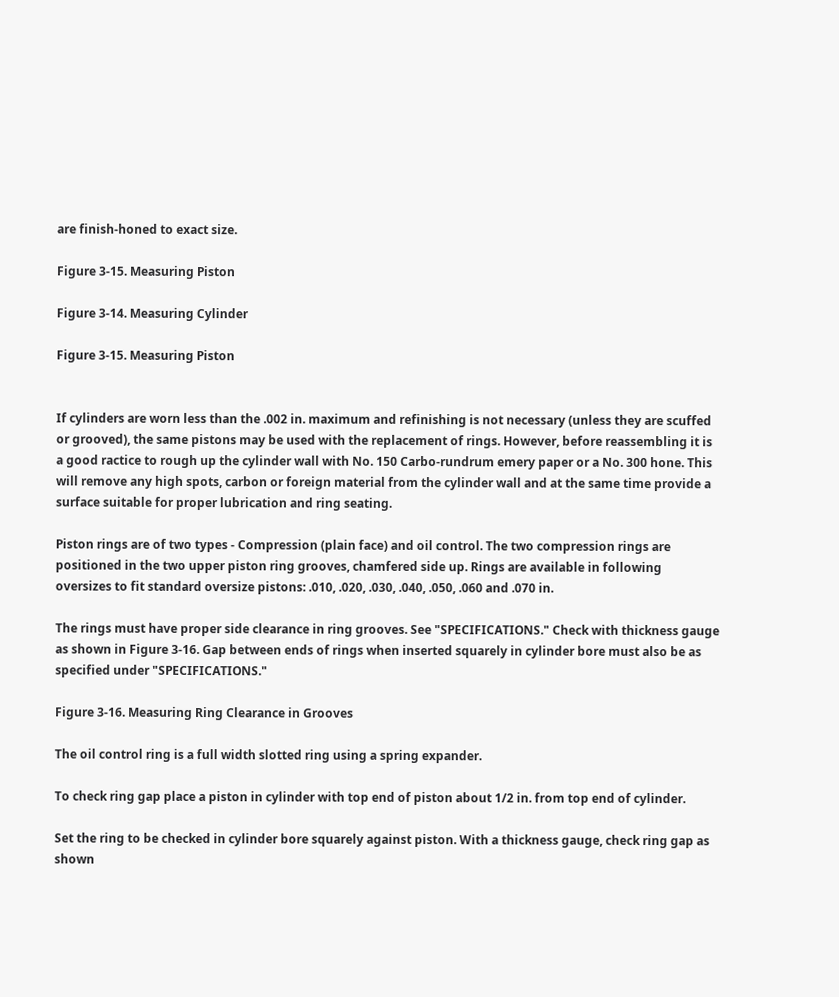are finish-honed to exact size.

Figure 3-15. Measuring Piston

Figure 3-14. Measuring Cylinder

Figure 3-15. Measuring Piston


If cylinders are worn less than the .002 in. maximum and refinishing is not necessary (unless they are scuffed or grooved), the same pistons may be used with the replacement of rings. However, before reassembling it is a good ractice to rough up the cylinder wall with No. 150 Carbo-rundrum emery paper or a No. 300 hone. This will remove any high spots, carbon or foreign material from the cylinder wall and at the same time provide a surface suitable for proper lubrication and ring seating.

Piston rings are of two types - Compression (plain face) and oil control. The two compression rings are positioned in the two upper piston ring grooves, chamfered side up. Rings are available in following oversizes to fit standard oversize pistons: .010, .020, .030, .040, .050, .060 and .070 in.

The rings must have proper side clearance in ring grooves. See "SPECIFICATIONS." Check with thickness gauge as shown in Figure 3-16. Gap between ends of rings when inserted squarely in cylinder bore must also be as specified under "SPECIFICATIONS."

Figure 3-16. Measuring Ring Clearance in Grooves

The oil control ring is a full width slotted ring using a spring expander.

To check ring gap place a piston in cylinder with top end of piston about 1/2 in. from top end of cylinder.

Set the ring to be checked in cylinder bore squarely against piston. With a thickness gauge, check ring gap as shown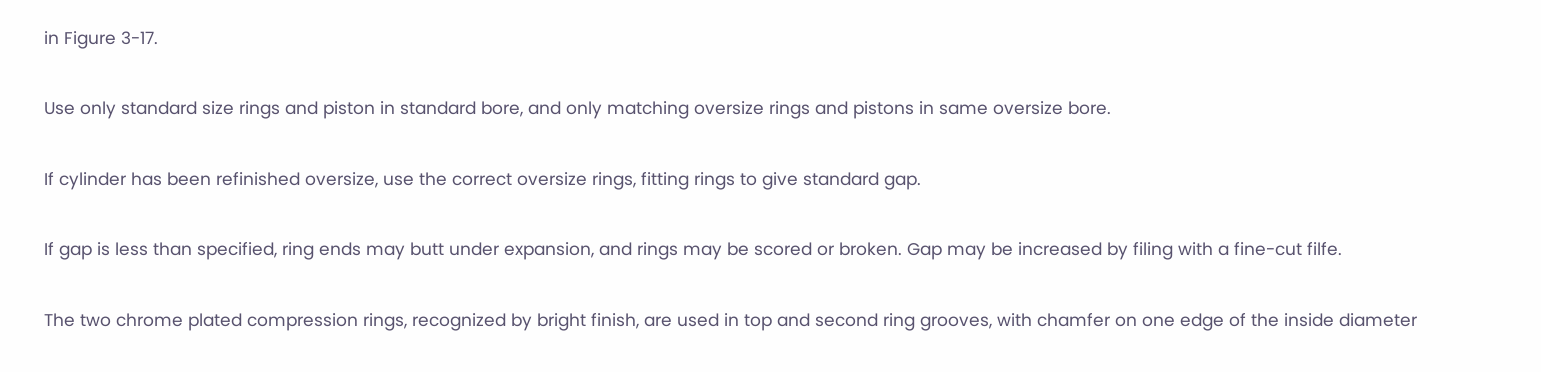in Figure 3-17.

Use only standard size rings and piston in standard bore, and only matching oversize rings and pistons in same oversize bore.

If cylinder has been refinished oversize, use the correct oversize rings, fitting rings to give standard gap.

If gap is less than specified, ring ends may butt under expansion, and rings may be scored or broken. Gap may be increased by filing with a fine-cut filfe.

The two chrome plated compression rings, recognized by bright finish, are used in top and second ring grooves, with chamfer on one edge of the inside diameter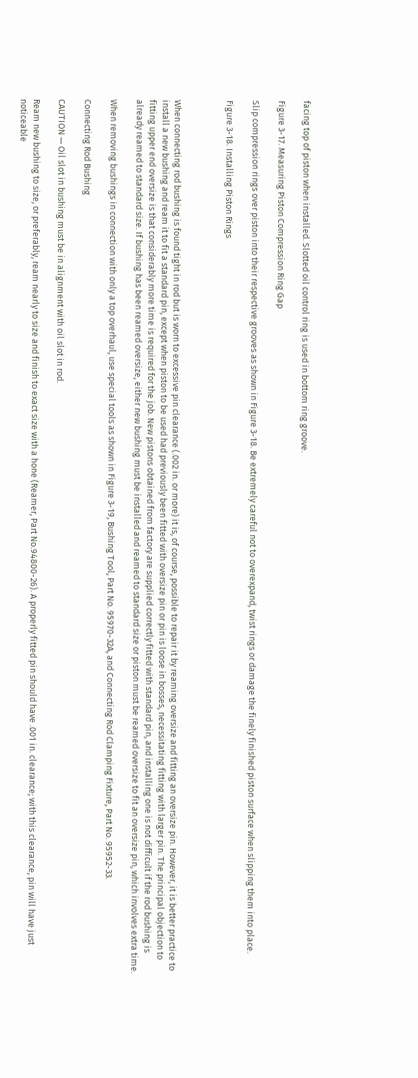facing top of piston when installed. Slotted oil control ring is used in bottom ring groove.

Figure 3-17. Measuring Piston Compression Ring Gap

Slip compression rings over piston into their respective grooves as shown in Figure 3-18. Be extremely careful not to overexpand, twist rings or damage the finely finished piston surface when slipping them into place.

Figure 3-18. Installing Piston Rings



When connecting rod bushing is found tight in rod but is worn to excessive pin clearance (.002 in. or more) it is, of course, possible to repair it by reaming oversize and fitting an oversize pin. However, it is better practice to install a new bushing and ream it to fit a standard pin, except when piston to be used had previously been fitted with oversize pin or pin is loose in bosses, necessitating fitting with larger pin. The principal objection to fitting upper end oversize is that considerably more time is required for the job. New pistons obtained from factory are supplied correctly fitted with standard pin, and installing one is not difficult if the rod bushing is already reamed to standard size. If bushing has been reamed oversize, either new bushing must be installed and reamed to standard size or piston must be reamed oversize to fit an oversize pin, which involves extra time.

When removing bushings in connection with only a top overhaul, use special tools as shown in Figure 3-19, Bushing Tool, Part No. 95970-32A, and Connecting Rod Clamping Fixture, Part No. 95952-33.

Connecting Rod Bushing

CAUTION — Oil slot in bushing must be in alignment with oil slot in rod.

Ream new bushing to size, or preferably, ream nearly to size and finish to exact size with a hone (Reamer, Part No.94800-26). A properly fitted pin should have .001 in. clearance; with this clearance, pin will have just noticeable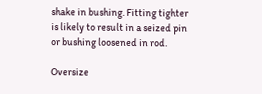shake in bushing. Fitting tighter is likely to result in a seized pin or bushing loosened in rod.

Oversize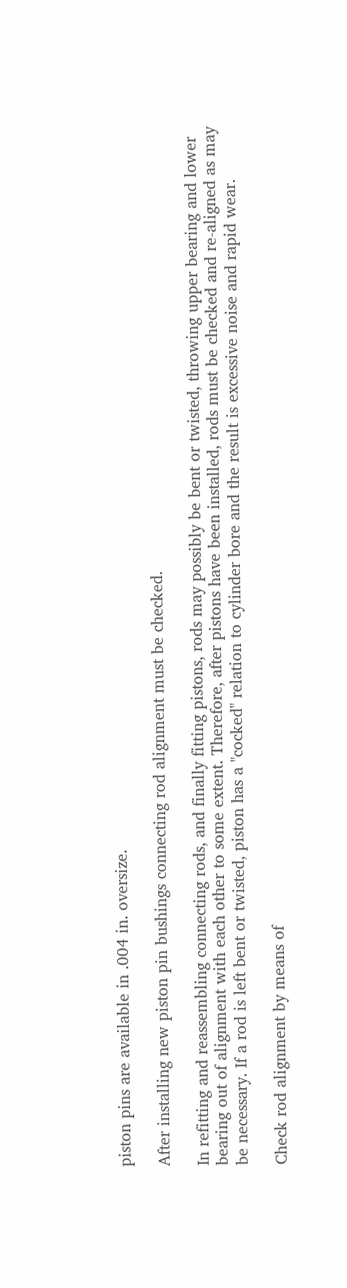piston pins are available in .004 in. oversize.

After installing new piston pin bushings connecting rod alignment must be checked.

In refitting and reassembling connecting rods, and finally fitting pistons, rods may possibly be bent or twisted, throwing upper bearing and lower bearing out of alignment with each other to some extent. Therefore, after pistons have been installed, rods must be checked and re-aligned as may be necessary. If a rod is left bent or twisted, piston has a "cocked" relation to cylinder bore and the result is excessive noise and rapid wear.

Check rod alignment by means of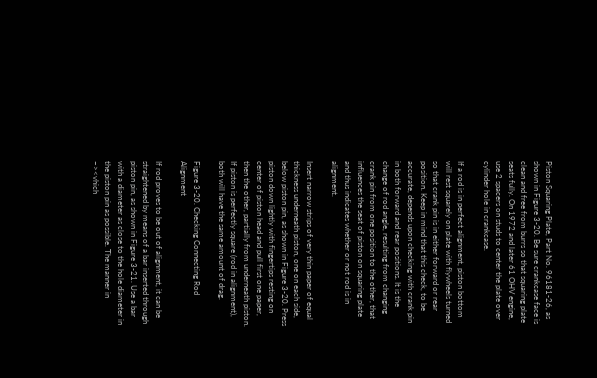Piston Squaring Plate, Part No. 96181-26, as shown in Figure 3-20. Be sure crankcase face is clean and free from burrs so that squaring plate seats fully. On 1972 and later 61 OHV engine, use 2 spacers on studs to center the plate over cylinder hole in crankcase.

If a rod is in perfect alignment, piston bottom will rest squarely on plate with flywheels turned so that crank pin is in either forward or rear position. Keep in mind that this check, to be accurate, depends upon checking with crank pin in both forward and rear positions. It is the change of rod angle, resulting from changing crank pin from one position to the other, that influences the seat of piston on squaring plate and thus indicates whether or not rod is in alignment.

Insert narrow strips of very thin paper of equal thickness underneath piston, one on each side, below piston pin, as shown in Figure 3-20. Press piston down lightly with fingertips resting on center of piston head and pull first one paper, then the other, partially from underneath piston. If piston is perfectly square (rod in alignment), both will have the same amount of drag.

Figure 3-20. Checking Connecting Rod Alignment

If rod proves to be out of alignment, it can be straightened by means of a bar inserted through piston pin, as shown in Figure 3-21. Use a bar with a diameter as close to the hole diameter in the piston pin as possible. The manner in ~><vhich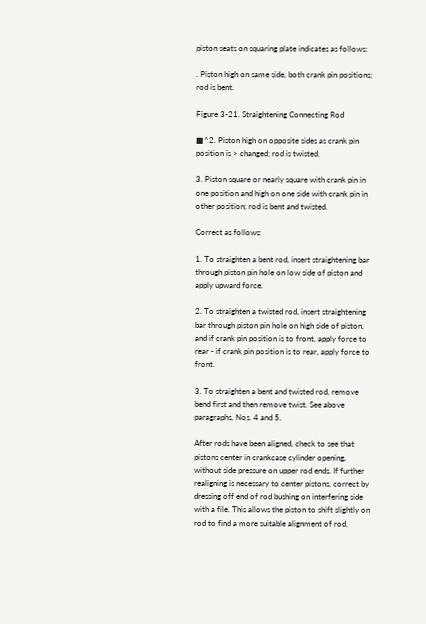piston seats on squaring plate indicates as follows:

. Piston high on same side, both crank pin positions; rod is bent.

Figure 3-21. Straightening Connecting Rod

■^2. Piston high on opposite sides as crank pin position is > changed; rod is twisted.

3. Piston square or nearly square with crank pin in one position and high on one side with crank pin in other position; rod is bent and twisted.

Correct as follows:

1. To straighten a bent rod, insert straightening bar through piston pin hole on low side of piston and apply upward force.

2. To straighten a twisted rod, insert straightening bar through piston pin hole on high side of piston, and if crank pin position is to front, apply force to rear - if crank pin position is to rear, apply force to front.

3. To straighten a bent and twisted rod, remove bend first and then remove twist. See above paragraphs, Nos. 4 and 5.

After rods have been aligned, check to see that pistons center in crankcase cylinder opening, without side pressure on upper rod ends. If further realigning is necessary to center pistons, correct by dressing off end of rod bushing on interfering side with a file. This allows the piston to shift slightly on rod to find a more suitable alignment of rod,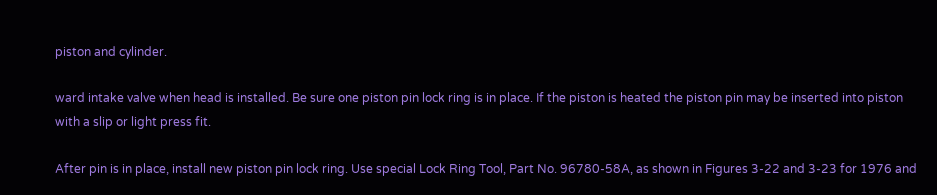piston and cylinder.

ward intake valve when head is installed. Be sure one piston pin lock ring is in place. If the piston is heated the piston pin may be inserted into piston with a slip or light press fit.

After pin is in place, install new piston pin lock ring. Use special Lock Ring Tool, Part No. 96780-58A, as shown in Figures 3-22 and 3-23 for 1976 and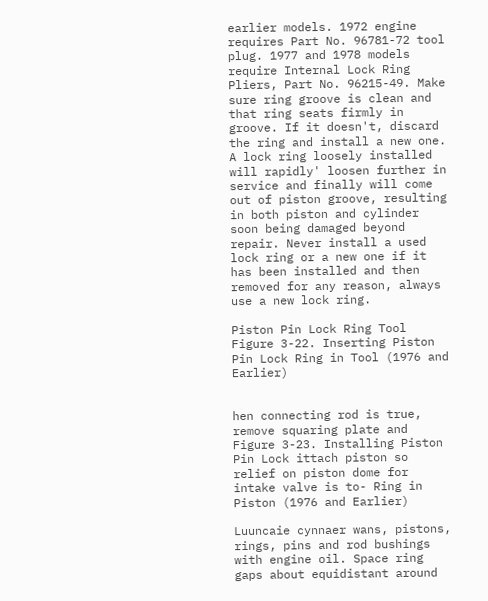earlier models. 1972 engine requires Part No. 96781-72 tool plug. 1977 and 1978 models require Internal Lock Ring Pliers, Part No. 96215-49. Make sure ring groove is clean and that ring seats firmly in groove. If it doesn't, discard the ring and install a new one. A lock ring loosely installed will rapidly' loosen further in service and finally will come out of piston groove, resulting in both piston and cylinder soon being damaged beyond repair. Never install a used lock ring or a new one if it has been installed and then removed for any reason, always use a new lock ring.

Piston Pin Lock Ring Tool
Figure 3-22. Inserting Piston Pin Lock Ring in Tool (1976 and Earlier)


hen connecting rod is true, remove squaring plate and Figure 3-23. Installing Piston Pin Lock ittach piston so relief on piston dome for intake valve is to- Ring in Piston (1976 and Earlier)

Luuncaie cynnaer wans, pistons, rings, pins and rod bushings with engine oil. Space ring gaps about equidistant around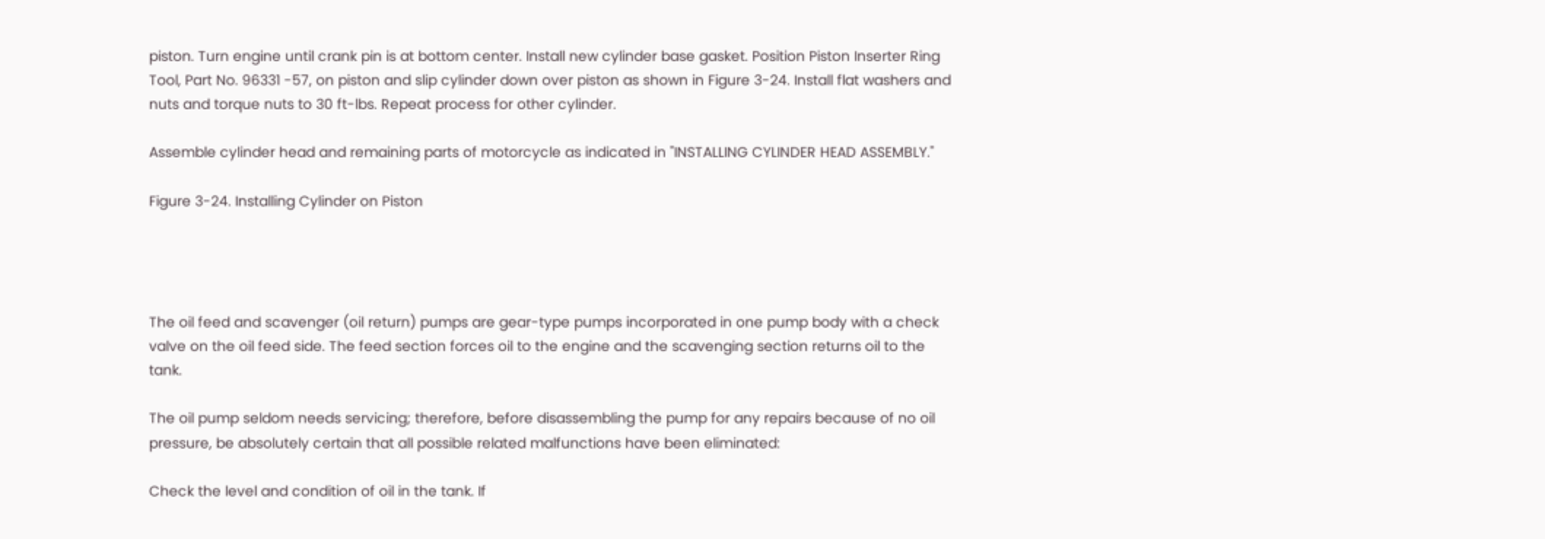piston. Turn engine until crank pin is at bottom center. Install new cylinder base gasket. Position Piston Inserter Ring Tool, Part No. 96331 -57, on piston and slip cylinder down over piston as shown in Figure 3-24. Install flat washers and nuts and torque nuts to 30 ft-lbs. Repeat process for other cylinder.

Assemble cylinder head and remaining parts of motorcycle as indicated in "INSTALLING CYLINDER HEAD ASSEMBLY."

Figure 3-24. Installing Cylinder on Piston




The oil feed and scavenger (oil return) pumps are gear-type pumps incorporated in one pump body with a check valve on the oil feed side. The feed section forces oil to the engine and the scavenging section returns oil to the tank.

The oil pump seldom needs servicing; therefore, before disassembling the pump for any repairs because of no oil pressure, be absolutely certain that all possible related malfunctions have been eliminated:

Check the level and condition of oil in the tank. If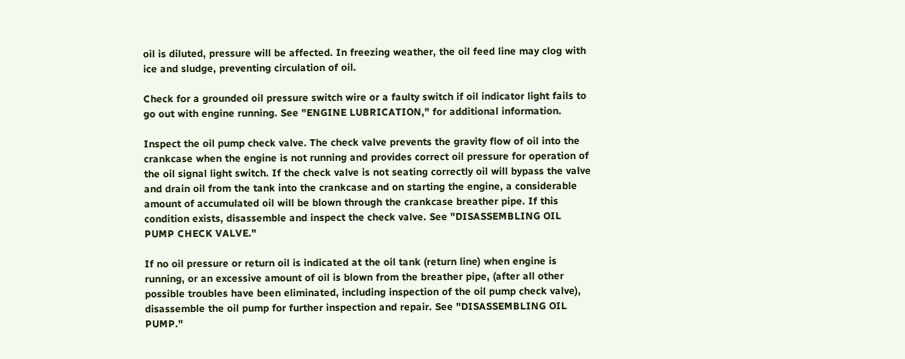oil is diluted, pressure will be affected. In freezing weather, the oil feed line may clog with ice and sludge, preventing circulation of oil.

Check for a grounded oil pressure switch wire or a faulty switch if oil indicator light fails to go out with engine running. See "ENGINE LUBRICATION," for additional information.

Inspect the oil pump check valve. The check valve prevents the gravity flow of oil into the crankcase when the engine is not running and provides correct oil pressure for operation of the oil signal light switch. If the check valve is not seating correctly oil will bypass the valve and drain oil from the tank into the crankcase and on starting the engine, a considerable amount of accumulated oil will be blown through the crankcase breather pipe. If this condition exists, disassemble and inspect the check valve. See "DISASSEMBLING OIL PUMP CHECK VALVE."

If no oil pressure or return oil is indicated at the oil tank (return line) when engine is running, or an excessive amount of oil is blown from the breather pipe, (after all other possible troubles have been eliminated, including inspection of the oil pump check valve), disassemble the oil pump for further inspection and repair. See "DISASSEMBLING OIL PUMP."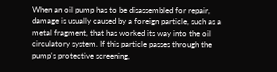When an oil pump has to be disassembled for repair, damage is usually caused by a foreign particle, such as a metal fragment, that has worked its way into the oil circulatory system. If this particle passes through the pump's protective screening,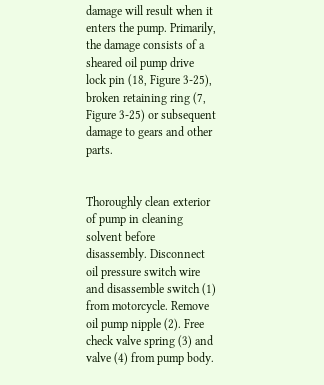damage will result when it enters the pump. Primarily, the damage consists of a sheared oil pump drive lock pin (18, Figure 3-25), broken retaining ring (7, Figure 3-25) or subsequent damage to gears and other parts.


Thoroughly clean exterior of pump in cleaning solvent before disassembly. Disconnect oil pressure switch wire and disassemble switch (1) from motorcycle. Remove oil pump nipple (2). Free check valve spring (3) and valve (4) from pump body.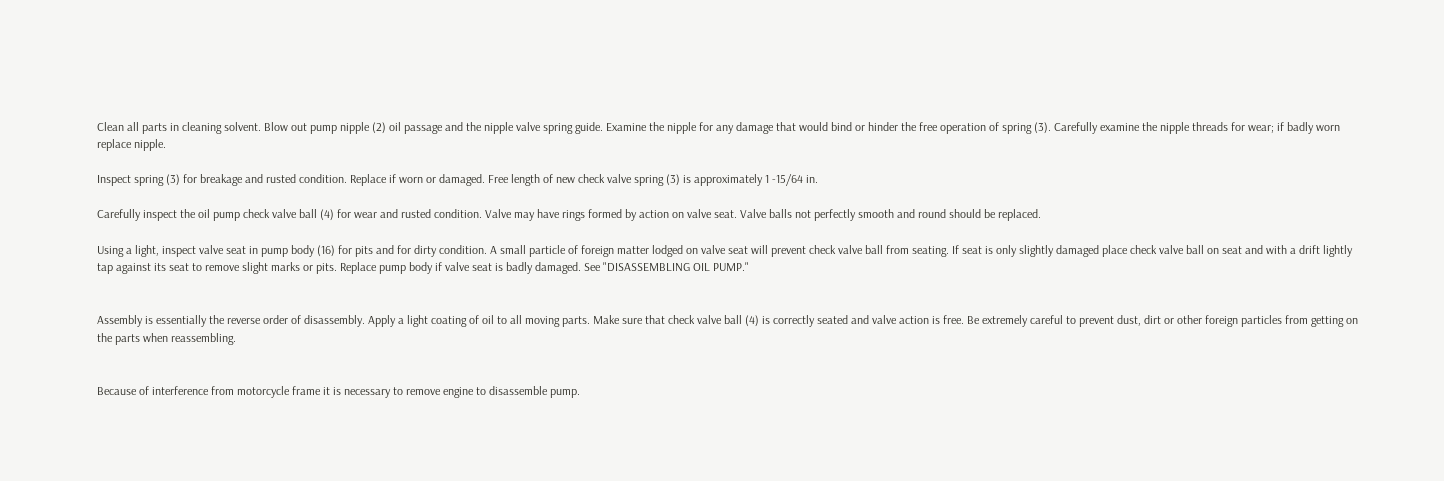Clean all parts in cleaning solvent. Blow out pump nipple (2) oil passage and the nipple valve spring guide. Examine the nipple for any damage that would bind or hinder the free operation of spring (3). Carefully examine the nipple threads for wear; if badly worn replace nipple.

Inspect spring (3) for breakage and rusted condition. Replace if worn or damaged. Free length of new check valve spring (3) is approximately 1 -15/64 in.

Carefully inspect the oil pump check valve ball (4) for wear and rusted condition. Valve may have rings formed by action on valve seat. Valve balls not perfectly smooth and round should be replaced.

Using a light, inspect valve seat in pump body (16) for pits and for dirty condition. A small particle of foreign matter lodged on valve seat will prevent check valve ball from seating. If seat is only slightly damaged place check valve ball on seat and with a drift lightly tap against its seat to remove slight marks or pits. Replace pump body if valve seat is badly damaged. See "DISASSEMBLING OIL PUMP."


Assembly is essentially the reverse order of disassembly. Apply a light coating of oil to all moving parts. Make sure that check valve ball (4) is correctly seated and valve action is free. Be extremely careful to prevent dust, dirt or other foreign particles from getting on the parts when reassembling.


Because of interference from motorcycle frame it is necessary to remove engine to disassemble pump.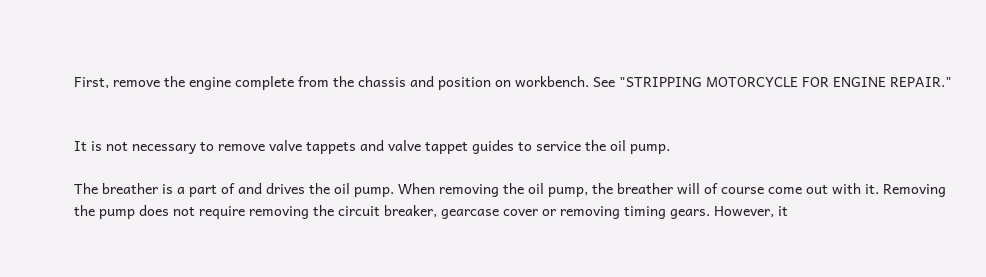First, remove the engine complete from the chassis and position on workbench. See "STRIPPING MOTORCYCLE FOR ENGINE REPAIR."


It is not necessary to remove valve tappets and valve tappet guides to service the oil pump.

The breather is a part of and drives the oil pump. When removing the oil pump, the breather will of course come out with it. Removing the pump does not require removing the circuit breaker, gearcase cover or removing timing gears. However, it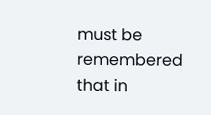must be remembered that in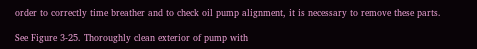order to correctly time breather and to check oil pump alignment, it is necessary to remove these parts.

See Figure 3-25. Thoroughly clean exterior of pump with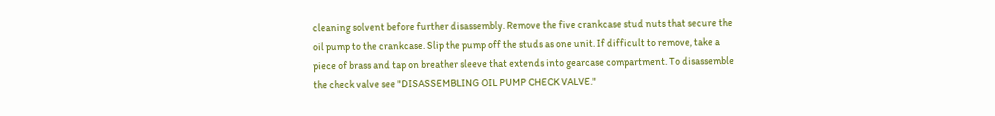cleaning solvent before further disassembly. Remove the five crankcase stud nuts that secure the oil pump to the crankcase. Slip the pump off the studs as one unit. If difficult to remove, take a piece of brass and tap on breather sleeve that extends into gearcase compartment. To disassemble the check valve see "DISASSEMBLING OIL PUMP CHECK VALVE."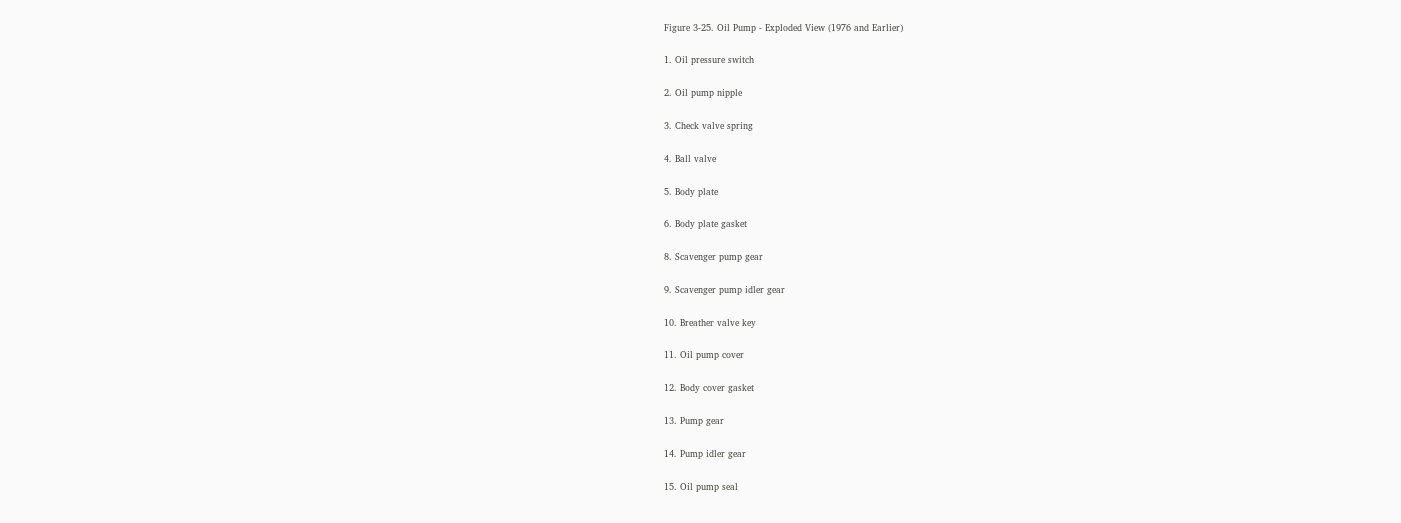Figure 3-25. Oil Pump - Exploded View (1976 and Earlier)

1. Oil pressure switch

2. Oil pump nipple

3. Check valve spring

4. Ball valve

5. Body plate

6. Body plate gasket

8. Scavenger pump gear

9. Scavenger pump idler gear

10. Breather valve key

11. Oil pump cover

12. Body cover gasket

13. Pump gear

14. Pump idler gear

15. Oil pump seal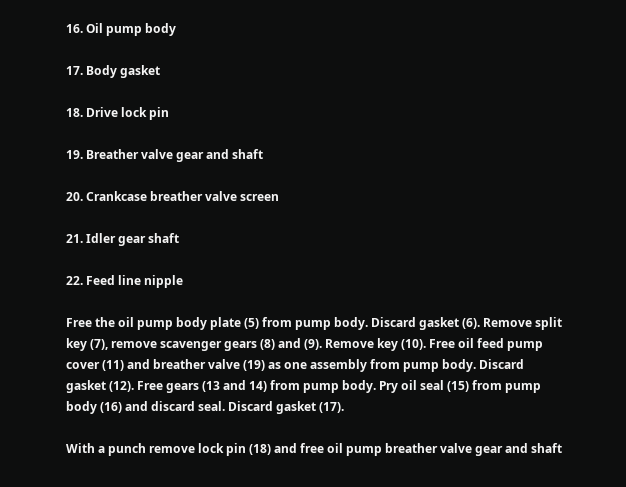16. Oil pump body

17. Body gasket

18. Drive lock pin

19. Breather valve gear and shaft

20. Crankcase breather valve screen

21. Idler gear shaft

22. Feed line nipple

Free the oil pump body plate (5) from pump body. Discard gasket (6). Remove split key (7), remove scavenger gears (8) and (9). Remove key (10). Free oil feed pump cover (11) and breather valve (19) as one assembly from pump body. Discard gasket (12). Free gears (13 and 14) from pump body. Pry oil seal (15) from pump body (16) and discard seal. Discard gasket (17).

With a punch remove lock pin (18) and free oil pump breather valve gear and shaft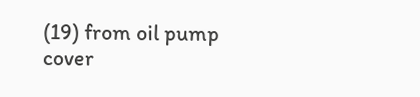(19) from oil pump cover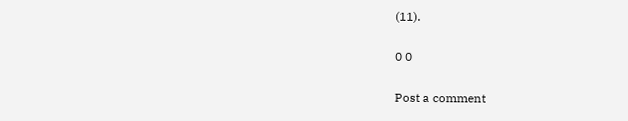(11).

0 0

Post a comment